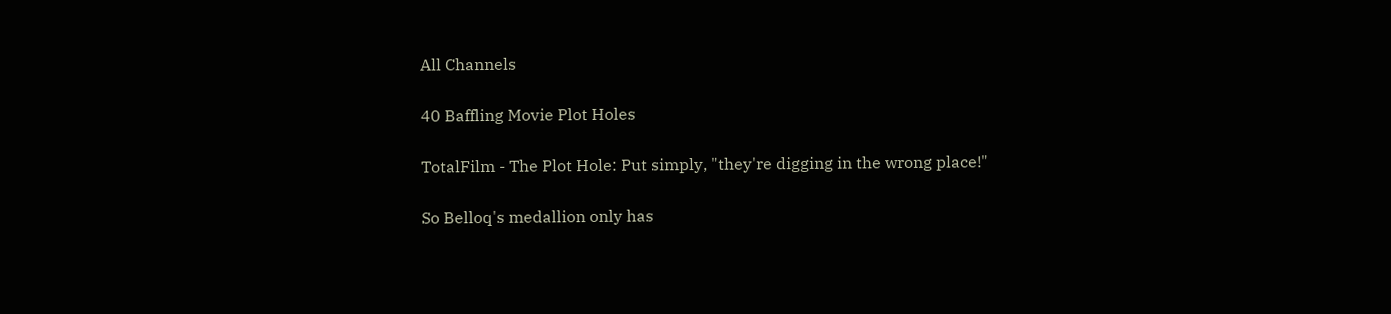All Channels

40 Baffling Movie Plot Holes

TotalFilm - The Plot Hole: Put simply, "they're digging in the wrong place!"

So Belloq's medallion only has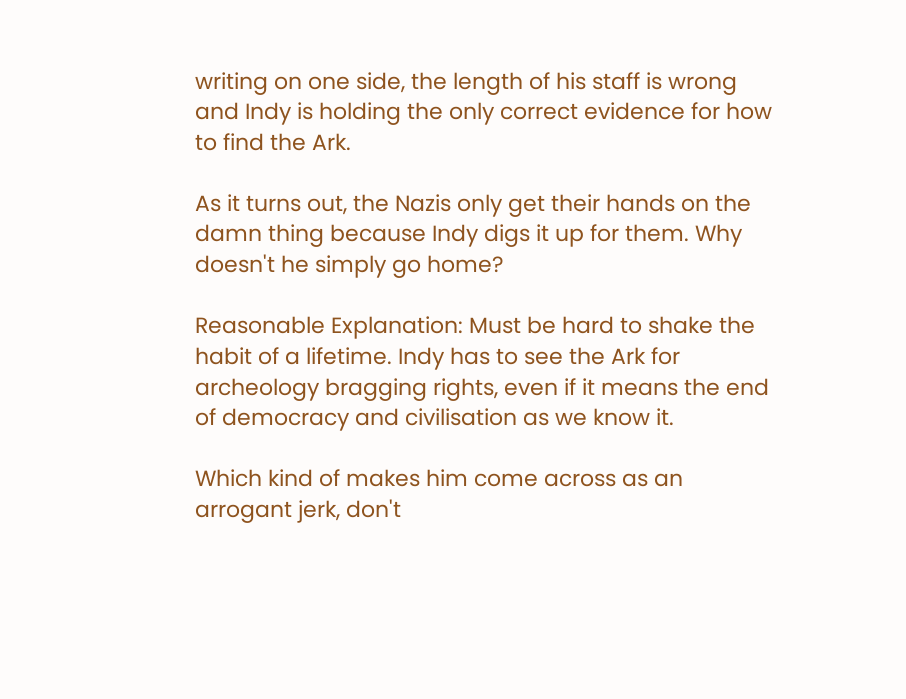writing on one side, the length of his staff is wrong and Indy is holding the only correct evidence for how to find the Ark.

As it turns out, the Nazis only get their hands on the damn thing because Indy digs it up for them. Why doesn't he simply go home?

Reasonable Explanation: Must be hard to shake the habit of a lifetime. Indy has to see the Ark for archeology bragging rights, even if it means the end of democracy and civilisation as we know it.

Which kind of makes him come across as an arrogant jerk, don't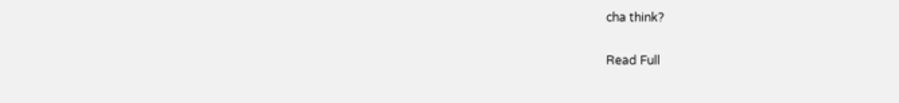cha think?

Read Full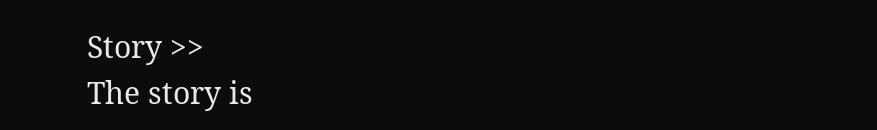Story >>
The story is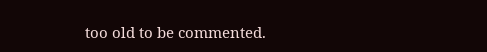too old to be commented.